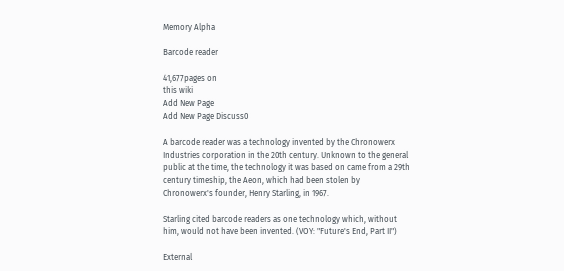Memory Alpha

Barcode reader

41,677pages on
this wiki
Add New Page
Add New Page Discuss0

A barcode reader was a technology invented by the Chronowerx Industries corporation in the 20th century. Unknown to the general public at the time, the technology it was based on came from a 29th century timeship, the Aeon, which had been stolen by Chronowerx's founder, Henry Starling, in 1967.

Starling cited barcode readers as one technology which, without him, would not have been invented. (VOY: "Future's End, Part II")

External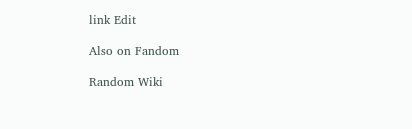link Edit

Also on Fandom

Random Wiki